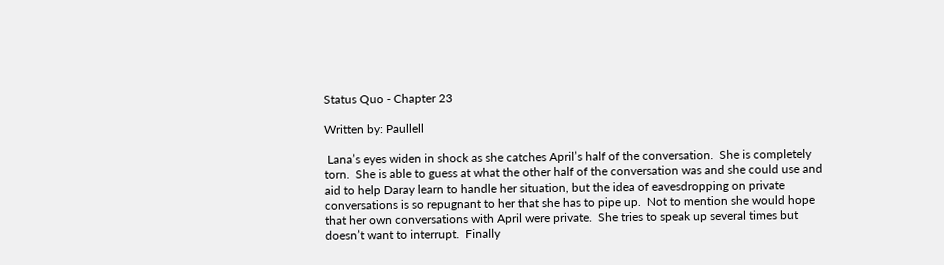Status Quo - Chapter 23

Written by: Paullell

 Lana’s eyes widen in shock as she catches April’s half of the conversation.  She is completely torn.  She is able to guess at what the other half of the conversation was and she could use and aid to help Daray learn to handle her situation, but the idea of eavesdropping on private conversations is so repugnant to her that she has to pipe up.  Not to mention she would hope that her own conversations with April were private.  She tries to speak up several times but doesn’t want to interrupt.  Finally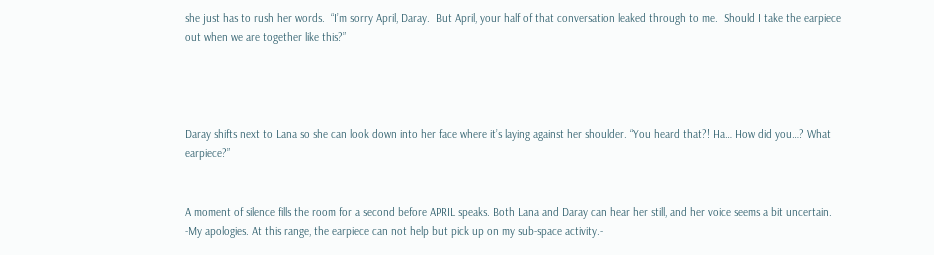she just has to rush her words.  “I’m sorry April, Daray.  But April, your half of that conversation leaked through to me.  Should I take the earpiece out when we are together like this?”




Daray shifts next to Lana so she can look down into her face where it’s laying against her shoulder. “You heard that?! Ha… How did you…? What earpiece?”


A moment of silence fills the room for a second before APRIL speaks. Both Lana and Daray can hear her still, and her voice seems a bit uncertain. -My apologies. At this range, the earpiece can not help but pick up on my sub-space activity.-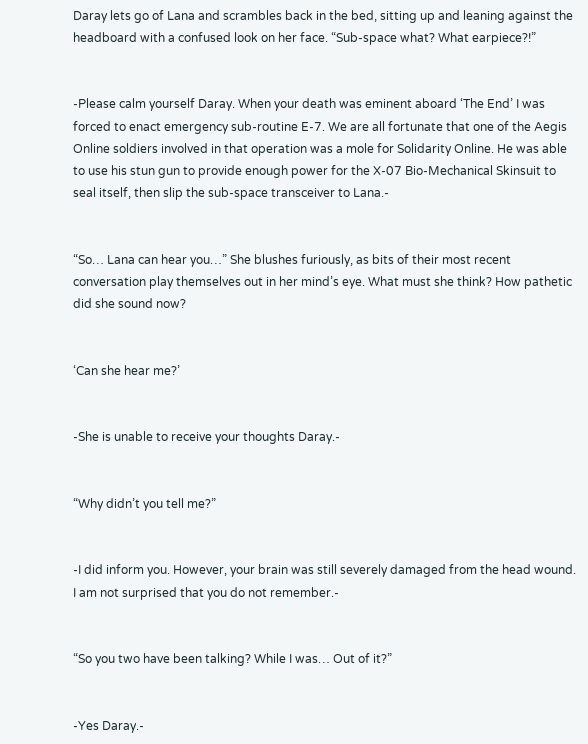Daray lets go of Lana and scrambles back in the bed, sitting up and leaning against the headboard with a confused look on her face. “Sub-space what? What earpiece?!”


-Please calm yourself Daray. When your death was eminent aboard ‘The End’ I was forced to enact emergency sub-routine E-7. We are all fortunate that one of the Aegis Online soldiers involved in that operation was a mole for Solidarity Online. He was able to use his stun gun to provide enough power for the X-07 Bio-Mechanical Skinsuit to seal itself, then slip the sub-space transceiver to Lana.-


“So… Lana can hear you…” She blushes furiously, as bits of their most recent conversation play themselves out in her mind’s eye. What must she think? How pathetic did she sound now?


‘Can she hear me?’


-She is unable to receive your thoughts Daray.-


“Why didn’t you tell me?”


-I did inform you. However, your brain was still severely damaged from the head wound. I am not surprised that you do not remember.-


“So you two have been talking? While I was… Out of it?”


-Yes Daray.-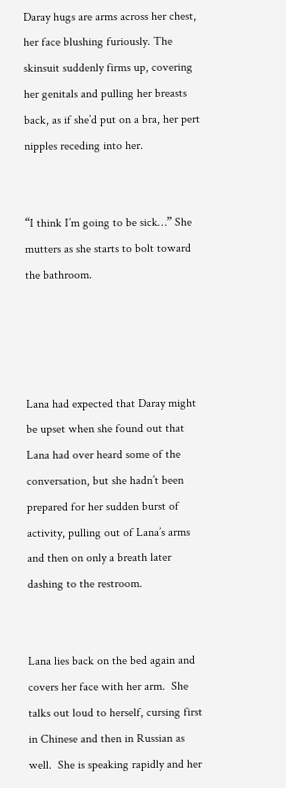Daray hugs are arms across her chest, her face blushing furiously. The skinsuit suddenly firms up, covering her genitals and pulling her breasts back, as if she’d put on a bra, her pert nipples receding into her.


“I think I’m going to be sick…” She mutters as she starts to bolt toward the bathroom.




Lana had expected that Daray might be upset when she found out that Lana had over heard some of the conversation, but she hadn’t been prepared for her sudden burst of activity, pulling out of Lana’s arms and then on only a breath later dashing to the restroom.


Lana lies back on the bed again and covers her face with her arm.  She talks out loud to herself, cursing first in Chinese and then in Russian as well.  She is speaking rapidly and her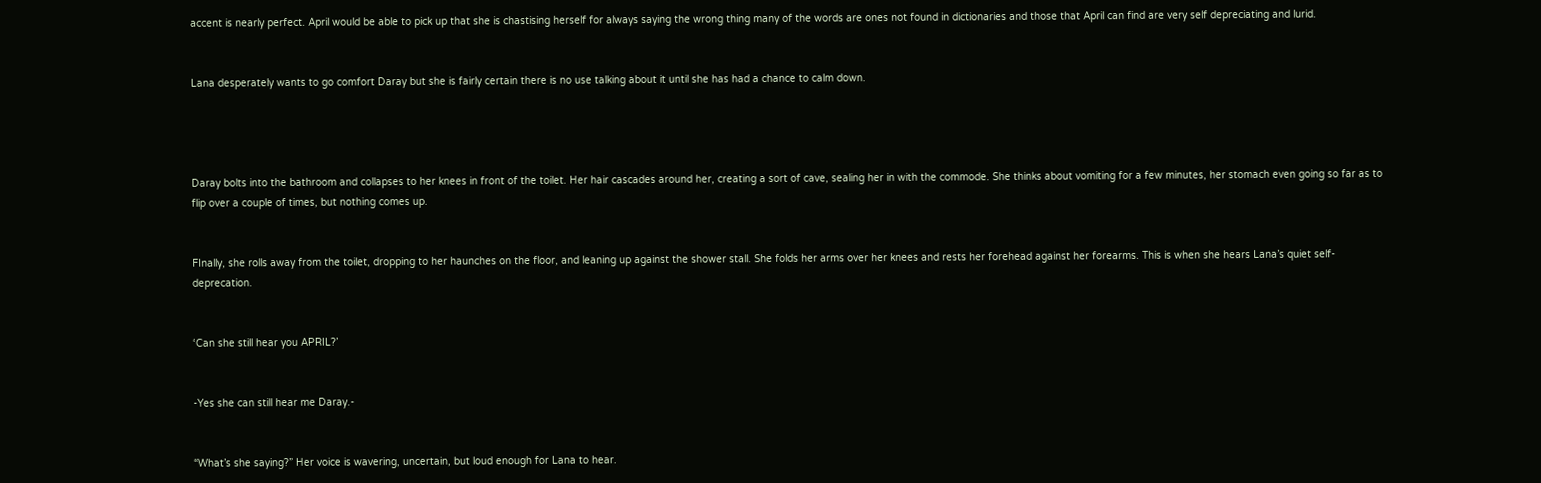accent is nearly perfect. April would be able to pick up that she is chastising herself for always saying the wrong thing many of the words are ones not found in dictionaries and those that April can find are very self depreciating and lurid.


Lana desperately wants to go comfort Daray but she is fairly certain there is no use talking about it until she has had a chance to calm down.




Daray bolts into the bathroom and collapses to her knees in front of the toilet. Her hair cascades around her, creating a sort of cave, sealing her in with the commode. She thinks about vomiting for a few minutes, her stomach even going so far as to flip over a couple of times, but nothing comes up.


FInally, she rolls away from the toilet, dropping to her haunches on the floor, and leaning up against the shower stall. She folds her arms over her knees and rests her forehead against her forearms. This is when she hears Lana’s quiet self-deprecation.


‘Can she still hear you APRIL?’


-Yes she can still hear me Daray.-


“What’s she saying?” Her voice is wavering, uncertain, but loud enough for Lana to hear.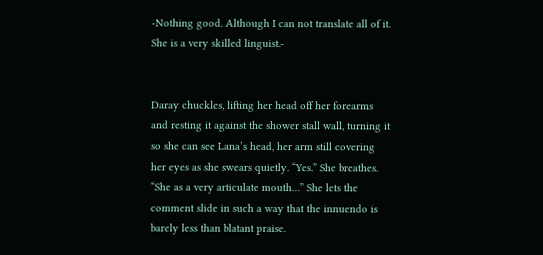-Nothing good. Although I can not translate all of it. She is a very skilled linguist.-


Daray chuckles, lifting her head off her forearms and resting it against the shower stall wall, turning it so she can see Lana’s head, her arm still covering her eyes as she swears quietly. “Yes.” She breathes. “She as a very articulate mouth…” She lets the comment slide in such a way that the innuendo is barely less than blatant praise.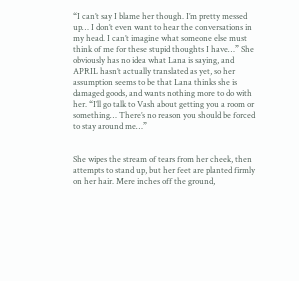“I can’t say I blame her though. I’m pretty messed up… I don’t even want to hear the conversations in my head. I can’t imagine what someone else must think of me for these stupid thoughts I have…” She obviously has no idea what Lana is saying, and APRIL hasn’t actually translated as yet, so her assumption seems to be that Lana thinks she is damaged goods, and wants nothing more to do with her. “I’ll go talk to Vash about getting you a room or something… There’s no reason you should be forced to stay around me…”


She wipes the stream of tears from her cheek, then attempts to stand up, but her feet are planted firmly on her hair. Mere inches off the ground,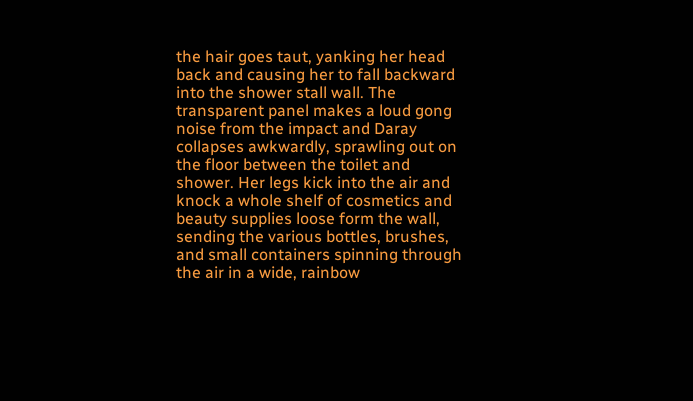the hair goes taut, yanking her head back and causing her to fall backward into the shower stall wall. The transparent panel makes a loud gong noise from the impact and Daray collapses awkwardly, sprawling out on the floor between the toilet and shower. Her legs kick into the air and knock a whole shelf of cosmetics and beauty supplies loose form the wall, sending the various bottles, brushes, and small containers spinning through the air in a wide, rainbow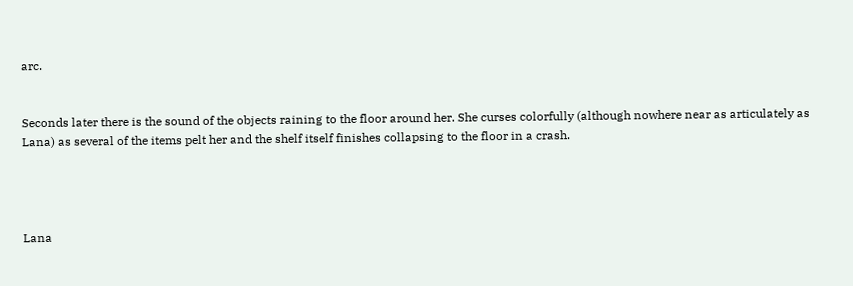arc.


Seconds later there is the sound of the objects raining to the floor around her. She curses colorfully (although nowhere near as articulately as Lana) as several of the items pelt her and the shelf itself finishes collapsing to the floor in a crash.




Lana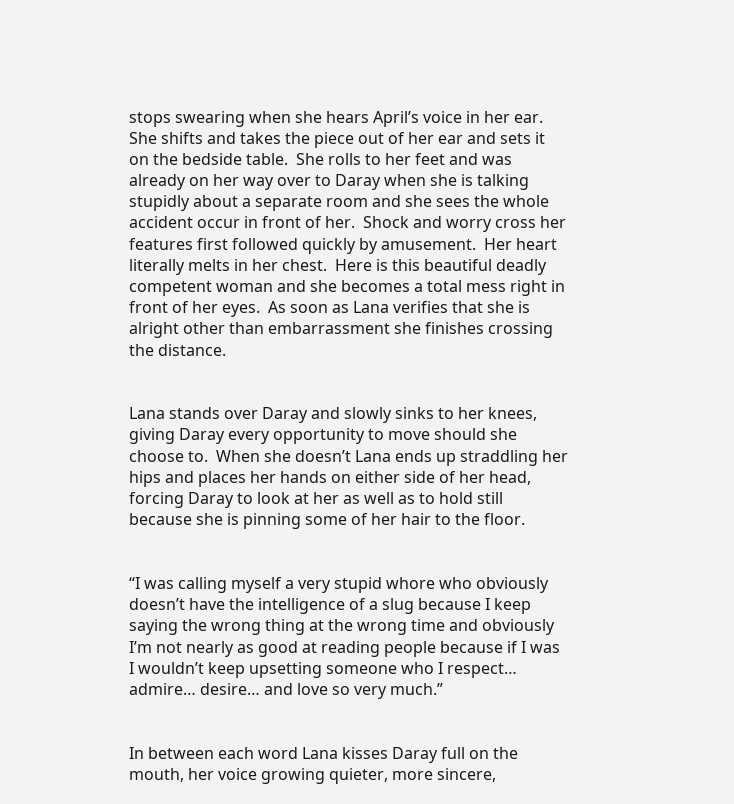stops swearing when she hears April’s voice in her ear.  She shifts and takes the piece out of her ear and sets it on the bedside table.  She rolls to her feet and was already on her way over to Daray when she is talking stupidly about a separate room and she sees the whole accident occur in front of her.  Shock and worry cross her features first followed quickly by amusement.  Her heart literally melts in her chest.  Here is this beautiful deadly competent woman and she becomes a total mess right in front of her eyes.  As soon as Lana verifies that she is alright other than embarrassment she finishes crossing the distance.


Lana stands over Daray and slowly sinks to her knees, giving Daray every opportunity to move should she choose to.  When she doesn’t Lana ends up straddling her hips and places her hands on either side of her head, forcing Daray to look at her as well as to hold still because she is pinning some of her hair to the floor.


“I was calling myself a very stupid whore who obviously doesn’t have the intelligence of a slug because I keep saying the wrong thing at the wrong time and obviously I’m not nearly as good at reading people because if I was I wouldn’t keep upsetting someone who I respect… admire… desire… and love so very much.”


In between each word Lana kisses Daray full on the mouth, her voice growing quieter, more sincere,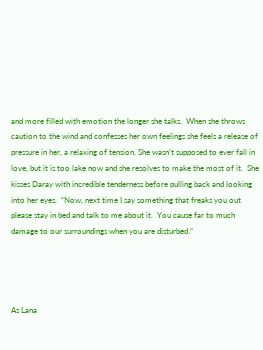and more filled with emotion the longer she talks.  When she throws caution to the wind and confesses her own feelings she feels a release of pressure in her, a relaxing of tension. She wasn’t supposed to ever fall in love, but it is too lake now and she resolves to make the most of it.  She kisses Daray with incredible tenderness before pulling back and looking into her eyes.  “Now, next time I say something that freaks you out please stay in bed and talk to me about it.  You cause far to much damage to our surroundings when you are disturbed.”




As Lana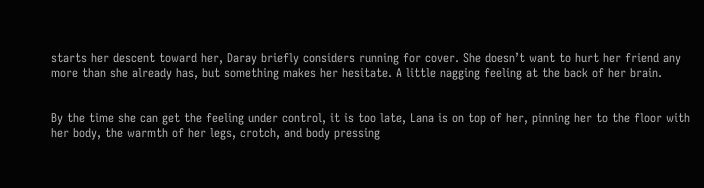starts her descent toward her, Daray briefly considers running for cover. She doesn’t want to hurt her friend any more than she already has, but something makes her hesitate. A little nagging feeling at the back of her brain.


By the time she can get the feeling under control, it is too late, Lana is on top of her, pinning her to the floor with her body, the warmth of her legs, crotch, and body pressing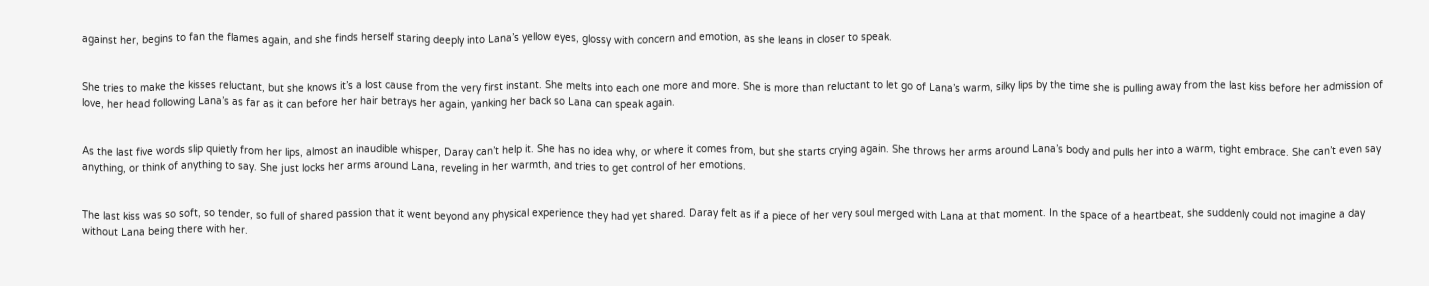against her, begins to fan the flames again, and she finds herself staring deeply into Lana’s yellow eyes, glossy with concern and emotion, as she leans in closer to speak.


She tries to make the kisses reluctant, but she knows it’s a lost cause from the very first instant. She melts into each one more and more. She is more than reluctant to let go of Lana’s warm, silky lips by the time she is pulling away from the last kiss before her admission of love, her head following Lana’s as far as it can before her hair betrays her again, yanking her back so Lana can speak again.


As the last five words slip quietly from her lips, almost an inaudible whisper, Daray can’t help it. She has no idea why, or where it comes from, but she starts crying again. She throws her arms around Lana’s body and pulls her into a warm, tight embrace. She can’t even say anything, or think of anything to say. She just locks her arms around Lana, reveling in her warmth, and tries to get control of her emotions.


The last kiss was so soft, so tender, so full of shared passion that it went beyond any physical experience they had yet shared. Daray felt as if a piece of her very soul merged with Lana at that moment. In the space of a heartbeat, she suddenly could not imagine a day without Lana being there with her.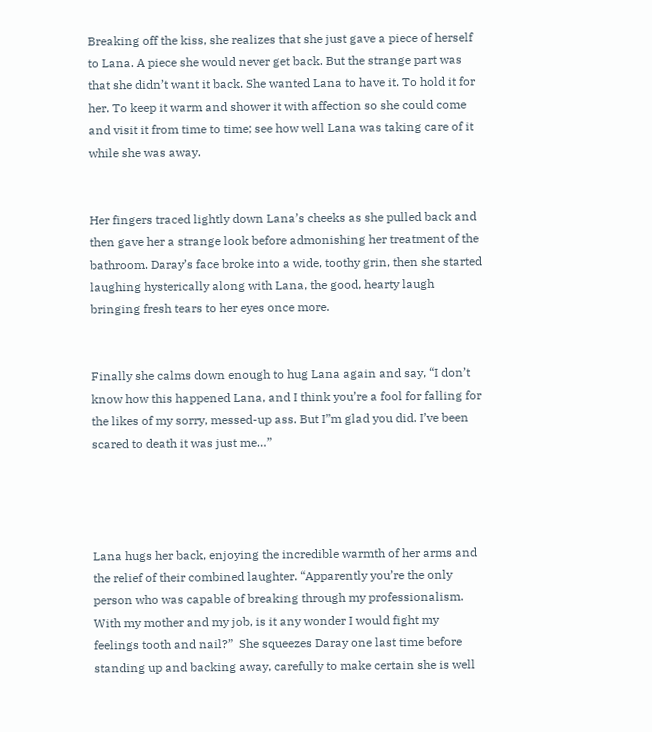Breaking off the kiss, she realizes that she just gave a piece of herself to Lana. A piece she would never get back. But the strange part was that she didn’t want it back. She wanted Lana to have it. To hold it for her. To keep it warm and shower it with affection so she could come and visit it from time to time; see how well Lana was taking care of it while she was away.


Her fingers traced lightly down Lana’s cheeks as she pulled back and then gave her a strange look before admonishing her treatment of the bathroom. Daray’s face broke into a wide, toothy grin, then she started laughing hysterically along with Lana, the good, hearty laugh bringing fresh tears to her eyes once more.


Finally she calms down enough to hug Lana again and say, “I don’t know how this happened Lana, and I think you’re a fool for falling for the likes of my sorry, messed-up ass. But I”m glad you did. I’ve been scared to death it was just me…”




Lana hugs her back, enjoying the incredible warmth of her arms and the relief of their combined laughter. “Apparently you’re the only person who was capable of breaking through my professionalism.  With my mother and my job, is it any wonder I would fight my feelings tooth and nail?”  She squeezes Daray one last time before standing up and backing away, carefully to make certain she is well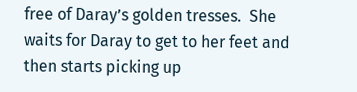free of Daray’s golden tresses.  She waits for Daray to get to her feet and then starts picking up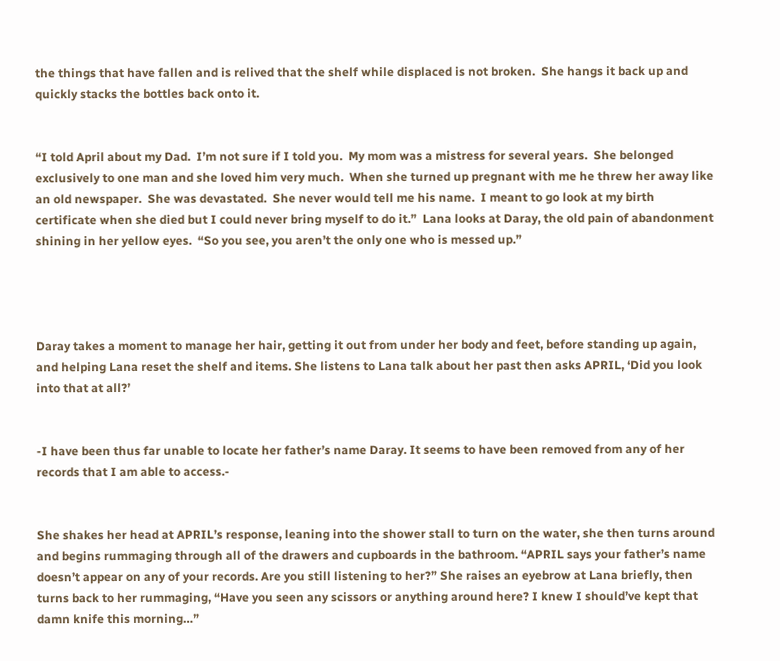the things that have fallen and is relived that the shelf while displaced is not broken.  She hangs it back up and quickly stacks the bottles back onto it.


“I told April about my Dad.  I’m not sure if I told you.  My mom was a mistress for several years.  She belonged exclusively to one man and she loved him very much.  When she turned up pregnant with me he threw her away like an old newspaper.  She was devastated.  She never would tell me his name.  I meant to go look at my birth certificate when she died but I could never bring myself to do it.”  Lana looks at Daray, the old pain of abandonment shining in her yellow eyes.  “So you see, you aren’t the only one who is messed up.”




Daray takes a moment to manage her hair, getting it out from under her body and feet, before standing up again, and helping Lana reset the shelf and items. She listens to Lana talk about her past then asks APRIL, ‘Did you look into that at all?’


-I have been thus far unable to locate her father’s name Daray. It seems to have been removed from any of her records that I am able to access.-


She shakes her head at APRIL’s response, leaning into the shower stall to turn on the water, she then turns around and begins rummaging through all of the drawers and cupboards in the bathroom. “APRIL says your father’s name doesn’t appear on any of your records. Are you still listening to her?” She raises an eyebrow at Lana briefly, then turns back to her rummaging, “Have you seen any scissors or anything around here? I knew I should’ve kept that damn knife this morning…”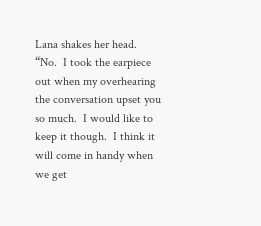Lana shakes her head.  “No.  I took the earpiece out when my overhearing the conversation upset you so much.  I would like to keep it though.  I think it will come in handy when we get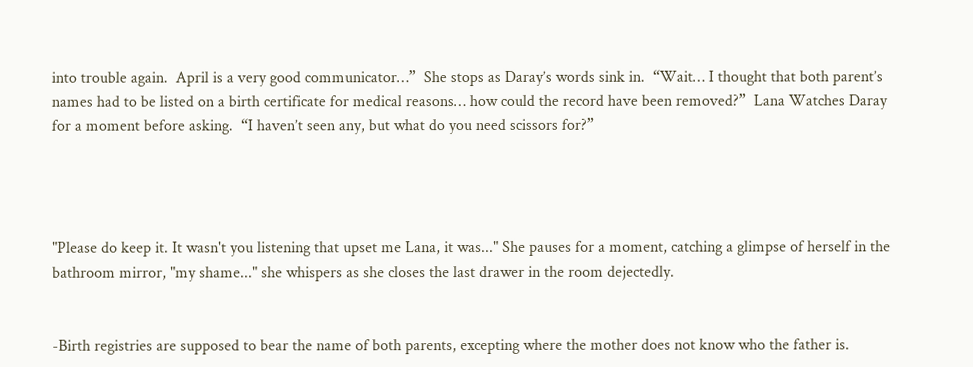into trouble again.  April is a very good communicator…”  She stops as Daray’s words sink in.  “Wait… I thought that both parent’s names had to be listed on a birth certificate for medical reasons… how could the record have been removed?”  Lana Watches Daray for a moment before asking.  “I haven’t seen any, but what do you need scissors for?”




"Please do keep it. It wasn't you listening that upset me Lana, it was..." She pauses for a moment, catching a glimpse of herself in the bathroom mirror, "my shame..." she whispers as she closes the last drawer in the room dejectedly.


-Birth registries are supposed to bear the name of both parents, excepting where the mother does not know who the father is.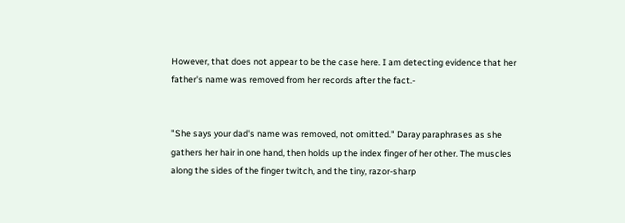However, that does not appear to be the case here. I am detecting evidence that her father's name was removed from her records after the fact.-


"She says your dad's name was removed, not omitted." Daray paraphrases as she gathers her hair in one hand, then holds up the index finger of her other. The muscles along the sides of the finger twitch, and the tiny, razor-sharp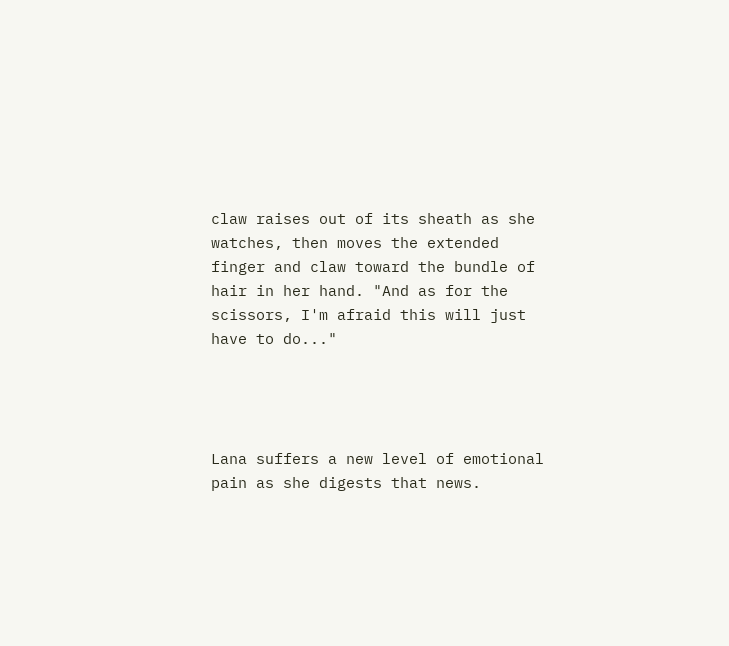claw raises out of its sheath as she watches, then moves the extended finger and claw toward the bundle of hair in her hand. "And as for the scissors, I'm afraid this will just have to do..."




Lana suffers a new level of emotional pain as she digests that news.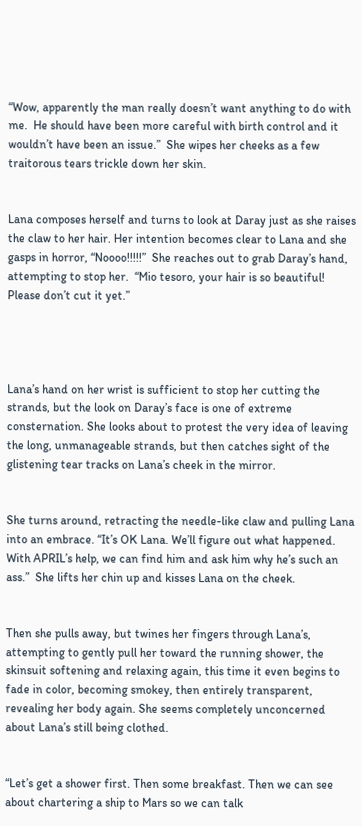“Wow, apparently the man really doesn’t want anything to do with me.  He should have been more careful with birth control and it wouldn’t have been an issue.”  She wipes her cheeks as a few traitorous tears trickle down her skin.


Lana composes herself and turns to look at Daray just as she raises the claw to her hair. Her intention becomes clear to Lana and she gasps in horror, “Noooo!!!!!”  She reaches out to grab Daray’s hand, attempting to stop her.  “Mio tesoro, your hair is so beautiful!  Please don’t cut it yet.”




Lana’s hand on her wrist is sufficient to stop her cutting the strands, but the look on Daray’s face is one of extreme consternation. She looks about to protest the very idea of leaving the long, unmanageable strands, but then catches sight of the glistening tear tracks on Lana’s cheek in the mirror.


She turns around, retracting the needle-like claw and pulling Lana into an embrace. “It’s OK Lana. We’ll figure out what happened. With APRIL’s help, we can find him and ask him why he’s such an ass.”  She lifts her chin up and kisses Lana on the cheek.


Then she pulls away, but twines her fingers through Lana’s, attempting to gently pull her toward the running shower, the skinsuit softening and relaxing again, this time it even begins to fade in color, becoming smokey, then entirely transparent, revealing her body again. She seems completely unconcerned about Lana’s still being clothed.


“Let’s get a shower first. Then some breakfast. Then we can see about chartering a ship to Mars so we can talk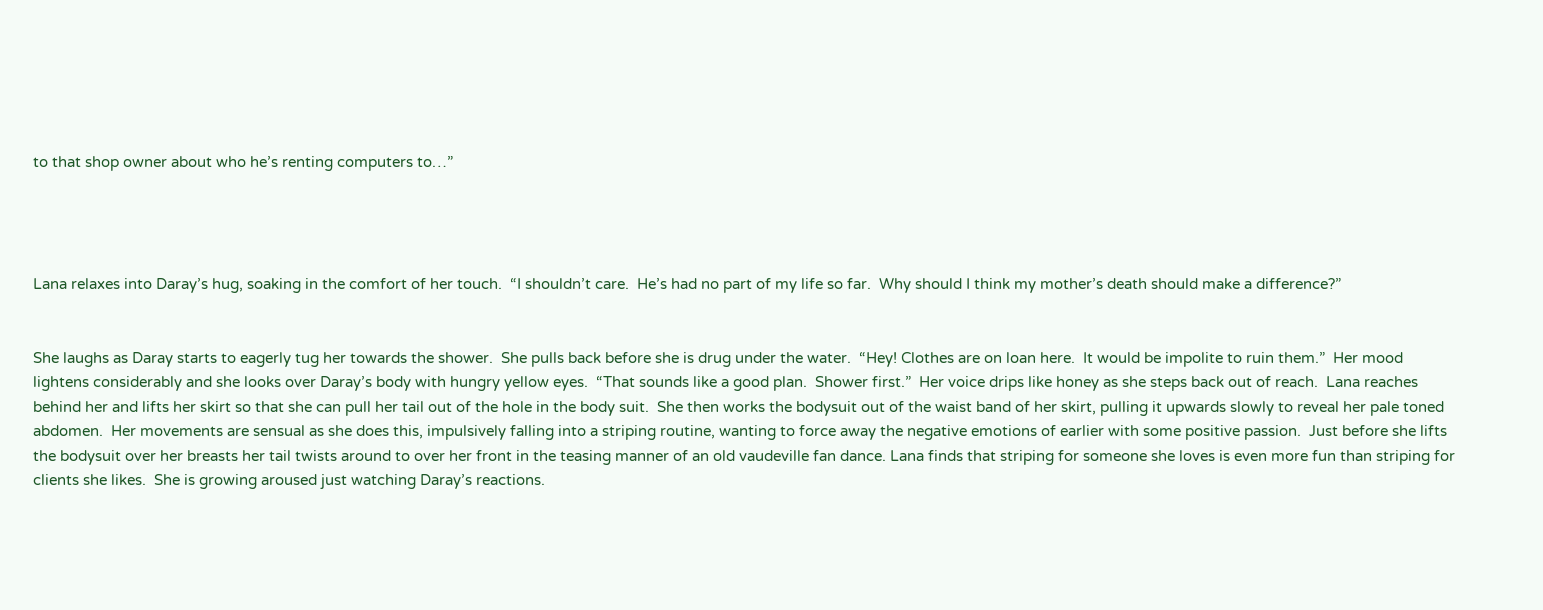to that shop owner about who he’s renting computers to…”




Lana relaxes into Daray’s hug, soaking in the comfort of her touch.  “I shouldn’t care.  He’s had no part of my life so far.  Why should I think my mother’s death should make a difference?”


She laughs as Daray starts to eagerly tug her towards the shower.  She pulls back before she is drug under the water.  “Hey! Clothes are on loan here.  It would be impolite to ruin them.”  Her mood lightens considerably and she looks over Daray’s body with hungry yellow eyes.  “That sounds like a good plan.  Shower first.”  Her voice drips like honey as she steps back out of reach.  Lana reaches behind her and lifts her skirt so that she can pull her tail out of the hole in the body suit.  She then works the bodysuit out of the waist band of her skirt, pulling it upwards slowly to reveal her pale toned abdomen.  Her movements are sensual as she does this, impulsively falling into a striping routine, wanting to force away the negative emotions of earlier with some positive passion.  Just before she lifts the bodysuit over her breasts her tail twists around to over her front in the teasing manner of an old vaudeville fan dance. Lana finds that striping for someone she loves is even more fun than striping for clients she likes.  She is growing aroused just watching Daray’s reactions.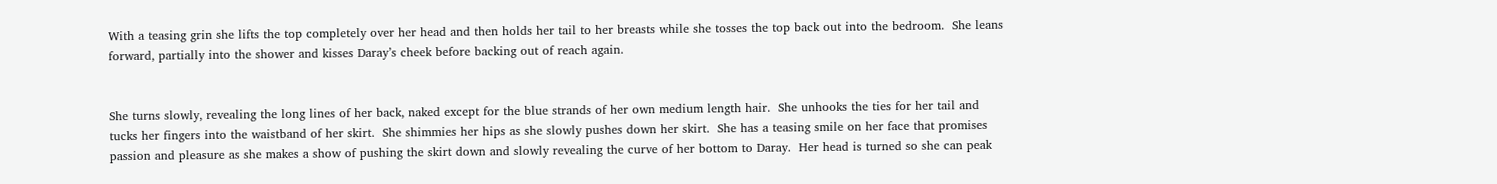With a teasing grin she lifts the top completely over her head and then holds her tail to her breasts while she tosses the top back out into the bedroom.  She leans forward, partially into the shower and kisses Daray’s cheek before backing out of reach again.


She turns slowly, revealing the long lines of her back, naked except for the blue strands of her own medium length hair.  She unhooks the ties for her tail and tucks her fingers into the waistband of her skirt.  She shimmies her hips as she slowly pushes down her skirt.  She has a teasing smile on her face that promises passion and pleasure as she makes a show of pushing the skirt down and slowly revealing the curve of her bottom to Daray.  Her head is turned so she can peak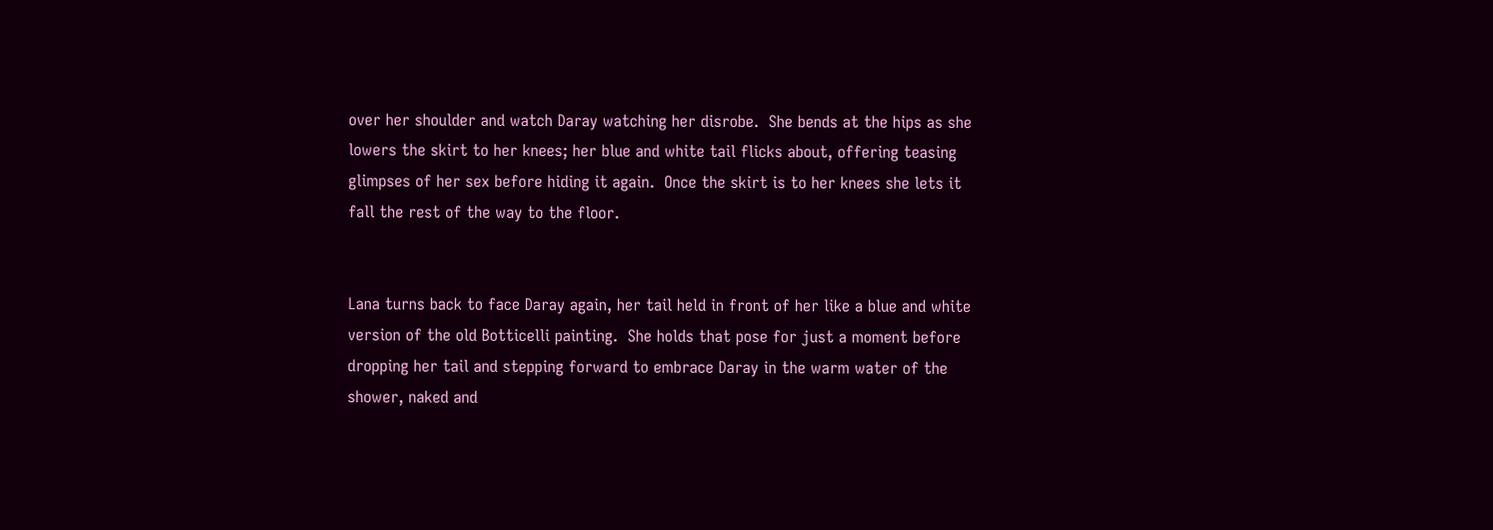over her shoulder and watch Daray watching her disrobe.  She bends at the hips as she lowers the skirt to her knees; her blue and white tail flicks about, offering teasing glimpses of her sex before hiding it again.  Once the skirt is to her knees she lets it fall the rest of the way to the floor.


Lana turns back to face Daray again, her tail held in front of her like a blue and white version of the old Botticelli painting.  She holds that pose for just a moment before dropping her tail and stepping forward to embrace Daray in the warm water of the shower, naked and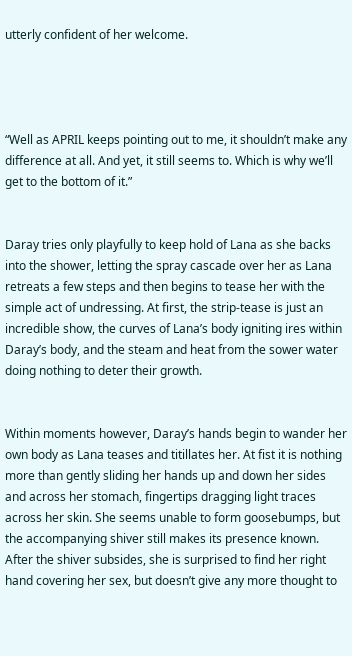utterly confident of her welcome.




“Well as APRIL keeps pointing out to me, it shouldn’t make any difference at all. And yet, it still seems to. Which is why we’ll get to the bottom of it.”


Daray tries only playfully to keep hold of Lana as she backs into the shower, letting the spray cascade over her as Lana retreats a few steps and then begins to tease her with the simple act of undressing. At first, the strip-tease is just an incredible show, the curves of Lana’s body igniting ires within Daray’s body, and the steam and heat from the sower water doing nothing to deter their growth.


Within moments however, Daray’s hands begin to wander her own body as Lana teases and titillates her. At fist it is nothing more than gently sliding her hands up and down her sides and across her stomach, fingertips dragging light traces across her skin. She seems unable to form goosebumps, but the accompanying shiver still makes its presence known. After the shiver subsides, she is surprised to find her right hand covering her sex, but doesn’t give any more thought to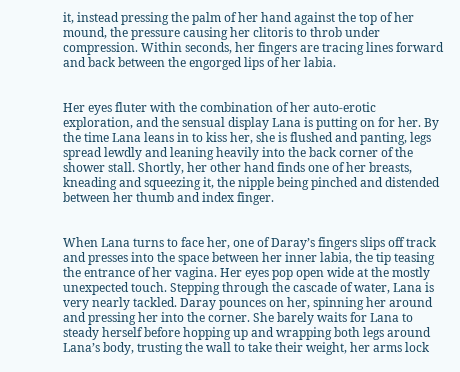it, instead pressing the palm of her hand against the top of her mound, the pressure causing her clitoris to throb under compression. Within seconds, her fingers are tracing lines forward and back between the engorged lips of her labia.


Her eyes fluter with the combination of her auto-erotic exploration, and the sensual display Lana is putting on for her. By the time Lana leans in to kiss her, she is flushed and panting, legs spread lewdly and leaning heavily into the back corner of the shower stall. Shortly, her other hand finds one of her breasts, kneading and squeezing it, the nipple being pinched and distended between her thumb and index finger.


When Lana turns to face her, one of Daray’s fingers slips off track and presses into the space between her inner labia, the tip teasing the entrance of her vagina. Her eyes pop open wide at the mostly unexpected touch. Stepping through the cascade of water, Lana is very nearly tackled. Daray pounces on her, spinning her around and pressing her into the corner. She barely waits for Lana to steady herself before hopping up and wrapping both legs around Lana’s body, trusting the wall to take their weight, her arms lock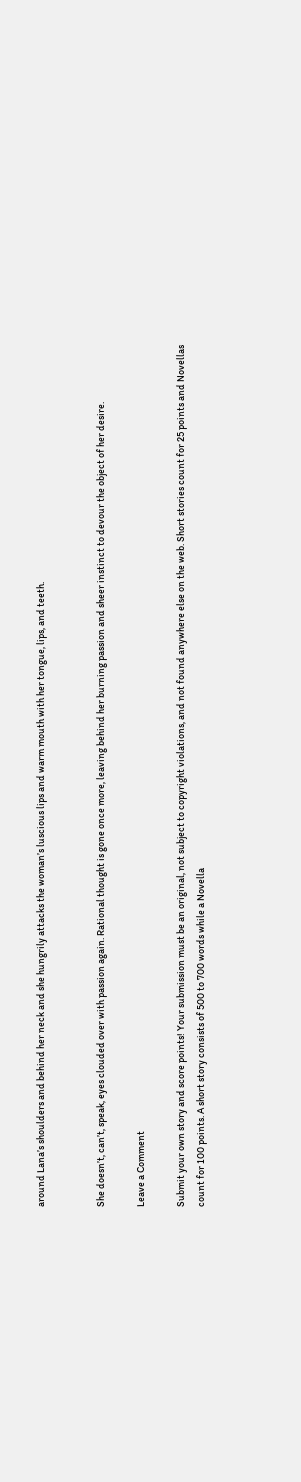around Lana’s shoulders and behind her neck and she hungrily attacks the woman’s luscious lips and warm mouth with her tongue, lips, and teeth.


She doesn’t, can’t, speak, eyes clouded over with passion again. Rational thought is gone once more, leaving behind her burning passion and sheer instinct to devour the object of her desire.

Leave a Comment

Submit your own story and score points! Your submission must be an original, not subject to copyright violations, and not found anywhere else on the web. Short stories count for 25 points and Novellas count for 100 points. A short story consists of 500 to 700 words while a Novella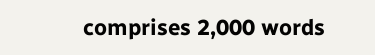comprises 2,000 words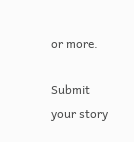or more.

Submit your story